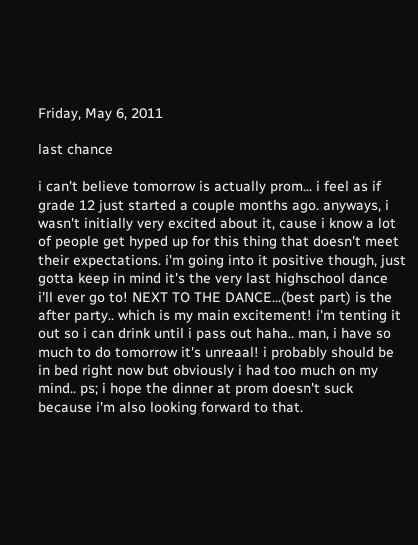Friday, May 6, 2011

last chance

i can't believe tomorrow is actually prom... i feel as if grade 12 just started a couple months ago. anyways, i wasn't initially very excited about it, cause i know a lot of people get hyped up for this thing that doesn't meet their expectations. i'm going into it positive though, just gotta keep in mind it's the very last highschool dance i'll ever go to! NEXT TO THE DANCE...(best part) is the after party.. which is my main excitement! i'm tenting it out so i can drink until i pass out haha.. man, i have so much to do tomorrow it's unreaal! i probably should be in bed right now but obviously i had too much on my mind.. ps; i hope the dinner at prom doesn't suck because i'm also looking forward to that.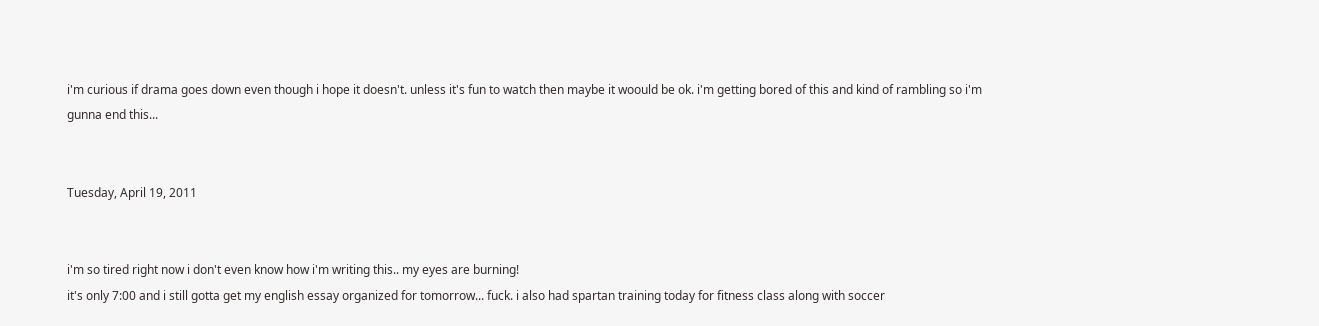i'm curious if drama goes down even though i hope it doesn't. unless it's fun to watch then maybe it woould be ok. i'm getting bored of this and kind of rambling so i'm gunna end this...


Tuesday, April 19, 2011


i'm so tired right now i don't even know how i'm writing this.. my eyes are burning!
it's only 7:00 and i still gotta get my english essay organized for tomorrow... fuck. i also had spartan training today for fitness class along with soccer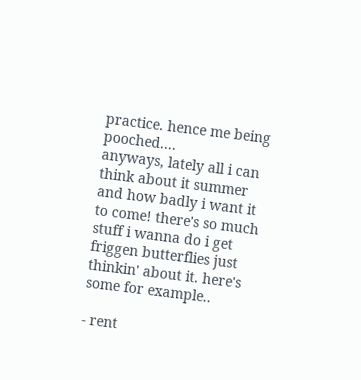practice. hence me being pooched....
anyways, lately all i can think about it summer and how badly i want it to come! there's so much stuff i wanna do i get friggen butterflies just thinkin' about it. here's some for example..

- rent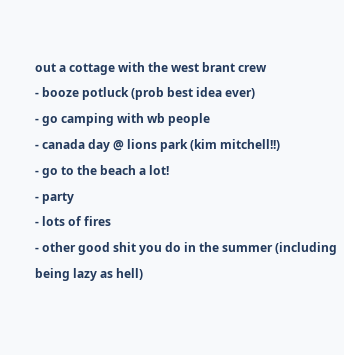out a cottage with the west brant crew
- booze potluck (prob best idea ever)
- go camping with wb people
- canada day @ lions park (kim mitchell!!)
- go to the beach a lot!
- party
- lots of fires
- other good shit you do in the summer (including being lazy as hell)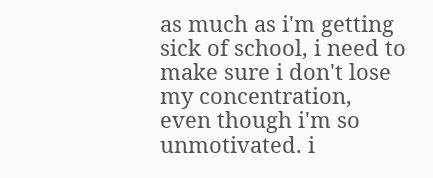as much as i'm getting sick of school, i need to make sure i don't lose my concentration,
even though i'm so unmotivated. i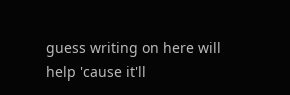guess writing on here will help 'cause it'll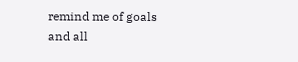remind me of goals and all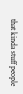that kinda stuff people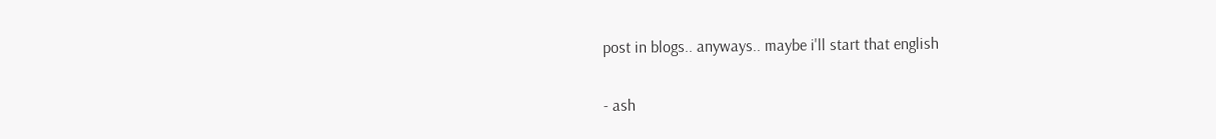post in blogs.. anyways.. maybe i'll start that english

- ash